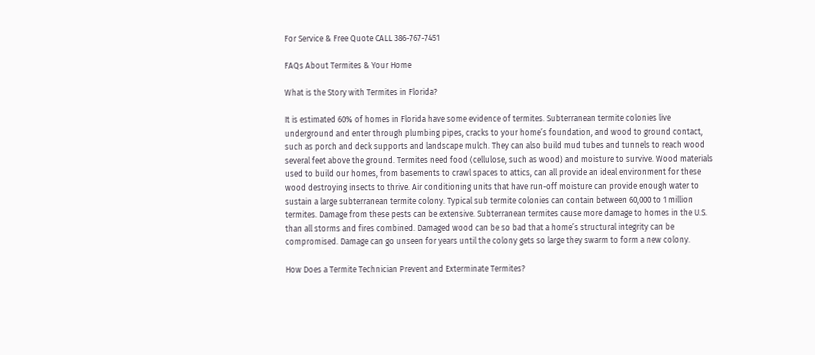For Service & Free Quote CALL 386-767-7451

FAQs About Termites & Your Home

What is the Story with Termites in Florida?

It is estimated 60% of homes in Florida have some evidence of termites. Subterranean termite colonies live underground and enter through plumbing pipes, cracks to your home’s foundation, and wood to ground contact, such as porch and deck supports and landscape mulch. They can also build mud tubes and tunnels to reach wood several feet above the ground. Termites need food (cellulose, such as wood) and moisture to survive. Wood materials used to build our homes, from basements to crawl spaces to attics, can all provide an ideal environment for these wood destroying insects to thrive. Air conditioning units that have run-off moisture can provide enough water to sustain a large subterranean termite colony. Typical sub termite colonies can contain between 60,000 to 1 million termites. Damage from these pests can be extensive. Subterranean termites cause more damage to homes in the U.S. than all storms and fires combined. Damaged wood can be so bad that a home’s structural integrity can be compromised. Damage can go unseen for years until the colony gets so large they swarm to form a new colony.

How Does a Termite Technician Prevent and Exterminate Termites?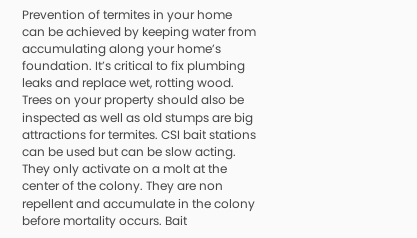Prevention of termites in your home can be achieved by keeping water from accumulating along your home’s foundation. It’s critical to fix plumbing leaks and replace wet, rotting wood. Trees on your property should also be inspected as well as old stumps are big attractions for termites. CSI bait stations can be used but can be slow acting. They only activate on a molt at the center of the colony. They are non repellent and accumulate in the colony before mortality occurs. Bait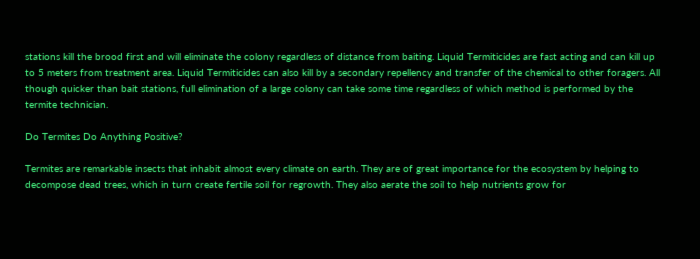stations kill the brood first and will eliminate the colony regardless of distance from baiting. Liquid Termiticides are fast acting and can kill up to 5 meters from treatment area. Liquid Termiticides can also kill by a secondary repellency and transfer of the chemical to other foragers. All though quicker than bait stations, full elimination of a large colony can take some time regardless of which method is performed by the termite technician.

Do Termites Do Anything Positive?

Termites are remarkable insects that inhabit almost every climate on earth. They are of great importance for the ecosystem by helping to decompose dead trees, which in turn create fertile soil for regrowth. They also aerate the soil to help nutrients grow for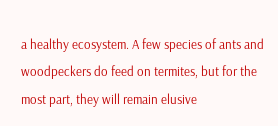a healthy ecosystem. A few species of ants and woodpeckers do feed on termites, but for the most part, they will remain elusive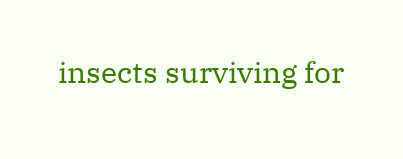insects surviving for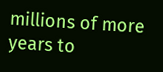millions of more years to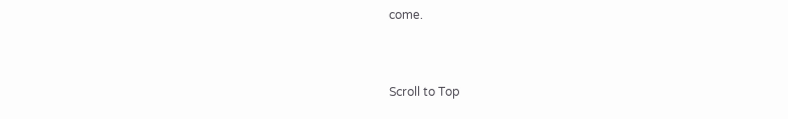come.


Scroll to Top